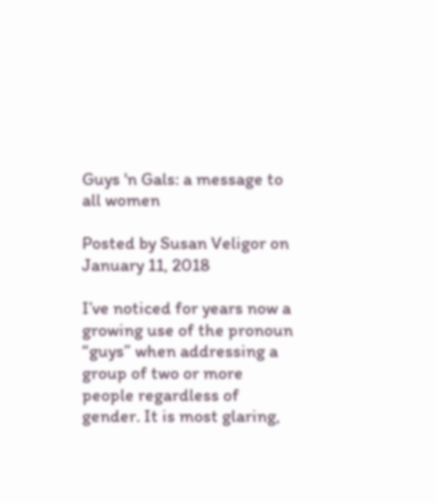Guys 'n Gals: a message to all women

Posted by Susan Veligor on January 11, 2018

I’ve noticed for years now a growing use of the pronoun “guys” when addressing a group of two or more people regardless of gender. It is most glaring,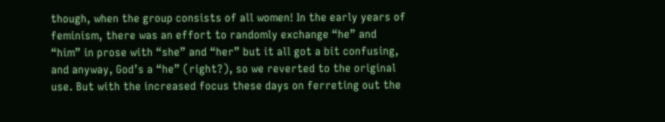though, when the group consists of all women! In the early years of feminism, there was an effort to randomly exchange “he” and “him” in prose with “she” and “her” but it all got a bit confusing, and anyway, God’s a “he” (right?), so we reverted to the original use. But with the increased focus these days on ferreting out the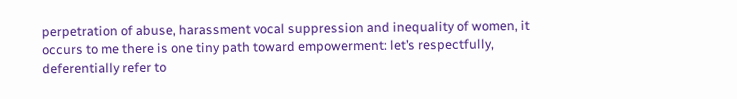perpetration of abuse, harassment vocal suppression and inequality of women, it occurs to me there is one tiny path toward empowerment: let’s respectfully, deferentially refer to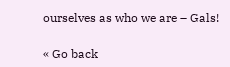ourselves as who we are – Gals!

« Go back